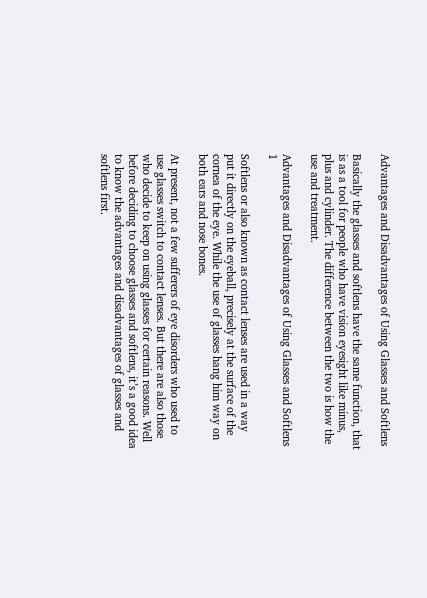Advantages and Disadvantages of Using Glasses and Softlens

Basically the glasses and softlens have the same function, that is as a tool for people who have vision eyesight like minus, plus and cylinder. The difference between the two is how the use and treatment.

Advantages and Disadvantages of Using Glasses and Softlens 1

Softlens or also known as contact lenses are used in a way put it directly on the eyeball, precisely at the surface of the cornea of the eye. While the use of glasses hang him way on both ears and nose bones.

At present, not a few sufferers of eye disorders who used to use glasses switch to contact lenses. But there are also those who decide to keep on using glasses for certain reasons. Well before deciding to choose glasses and softlens, it’s a good idea to know the advantages and disadvantages of glasses and softlens first.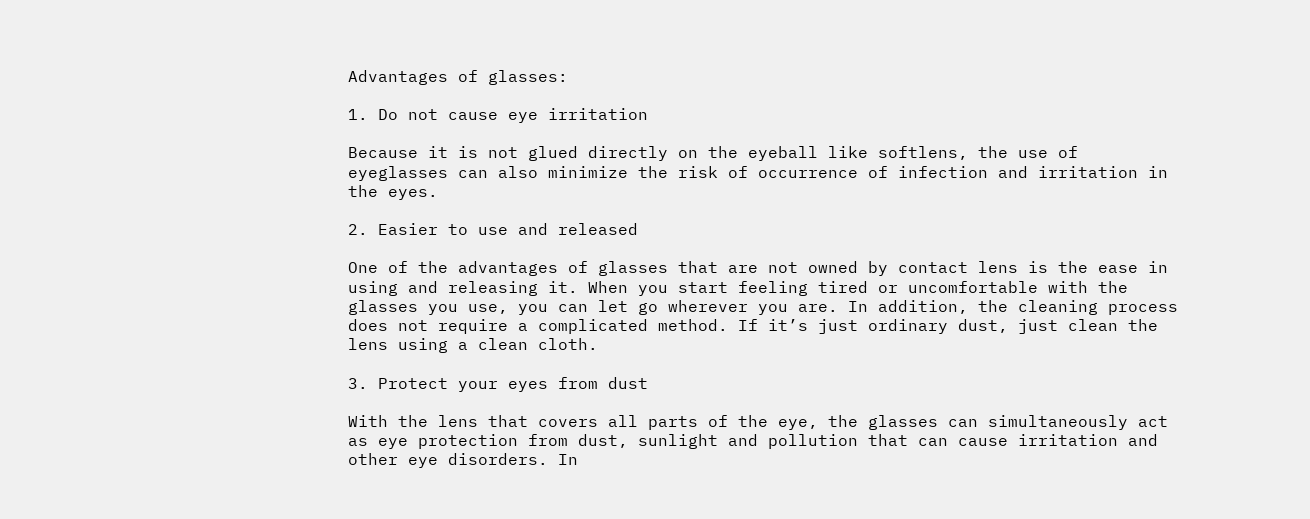Advantages of glasses:

1. Do not cause eye irritation

Because it is not glued directly on the eyeball like softlens, the use of eyeglasses can also minimize the risk of occurrence of infection and irritation in the eyes.

2. Easier to use and released

One of the advantages of glasses that are not owned by contact lens is the ease in using and releasing it. When you start feeling tired or uncomfortable with the glasses you use, you can let go wherever you are. In addition, the cleaning process does not require a complicated method. If it’s just ordinary dust, just clean the lens using a clean cloth.

3. Protect your eyes from dust

With the lens that covers all parts of the eye, the glasses can simultaneously act as eye protection from dust, sunlight and pollution that can cause irritation and other eye disorders. In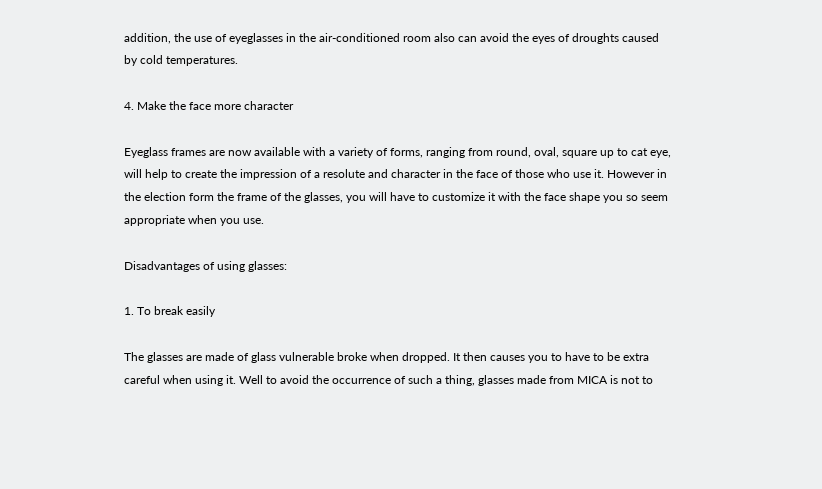addition, the use of eyeglasses in the air-conditioned room also can avoid the eyes of droughts caused by cold temperatures.

4. Make the face more character

Eyeglass frames are now available with a variety of forms, ranging from round, oval, square up to cat eye, will help to create the impression of a resolute and character in the face of those who use it. However in the election form the frame of the glasses, you will have to customize it with the face shape you so seem appropriate when you use.

Disadvantages of using glasses:

1. To break easily

The glasses are made of glass vulnerable broke when dropped. It then causes you to have to be extra careful when using it. Well to avoid the occurrence of such a thing, glasses made from MICA is not to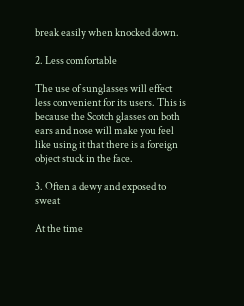break easily when knocked down.

2. Less comfortable

The use of sunglasses will effect less convenient for its users. This is because the Scotch glasses on both ears and nose will make you feel like using it that there is a foreign object stuck in the face.

3. Often a dewy and exposed to sweat

At the time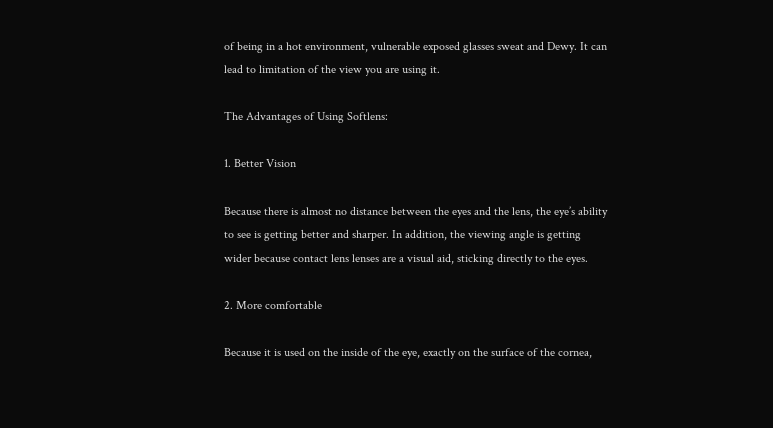of being in a hot environment, vulnerable exposed glasses sweat and Dewy. It can lead to limitation of the view you are using it.

The Advantages of Using Softlens:

1. Better Vision

Because there is almost no distance between the eyes and the lens, the eye’s ability to see is getting better and sharper. In addition, the viewing angle is getting wider because contact lens lenses are a visual aid, sticking directly to the eyes.

2. More comfortable

Because it is used on the inside of the eye, exactly on the surface of the cornea,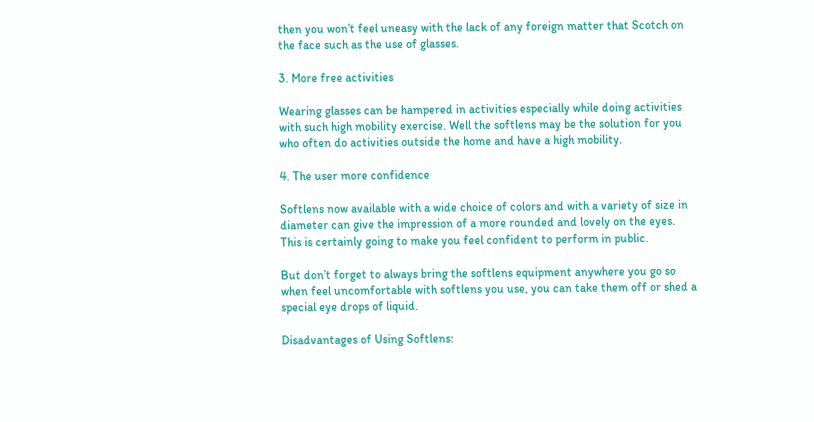then you won’t feel uneasy with the lack of any foreign matter that Scotch on the face such as the use of glasses.

3. More free activities

Wearing glasses can be hampered in activities especially while doing activities with such high mobility exercise. Well the softlens may be the solution for you who often do activities outside the home and have a high mobility.

4. The user more confidence

Softlens now available with a wide choice of colors and with a variety of size in diameter can give the impression of a more rounded and lovely on the eyes. This is certainly going to make you feel confident to perform in public.

But don’t forget to always bring the softlens equipment anywhere you go so when feel uncomfortable with softlens you use, you can take them off or shed a special eye drops of liquid.

Disadvantages of Using Softlens: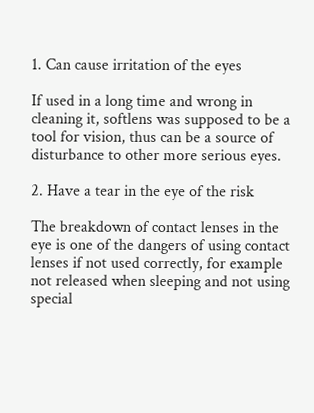1. Can cause irritation of the eyes

If used in a long time and wrong in cleaning it, softlens was supposed to be a tool for vision, thus can be a source of disturbance to other more serious eyes.

2. Have a tear in the eye of the risk

The breakdown of contact lenses in the eye is one of the dangers of using contact lenses if not used correctly, for example not released when sleeping and not using special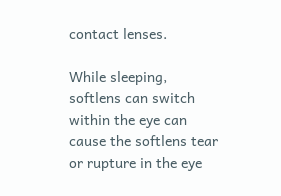contact lenses.

While sleeping, softlens can switch within the eye can cause the softlens tear or rupture in the eye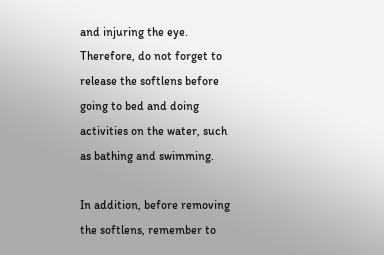and injuring the eye. Therefore, do not forget to release the softlens before going to bed and doing activities on the water, such as bathing and swimming.

In addition, before removing the softlens, remember to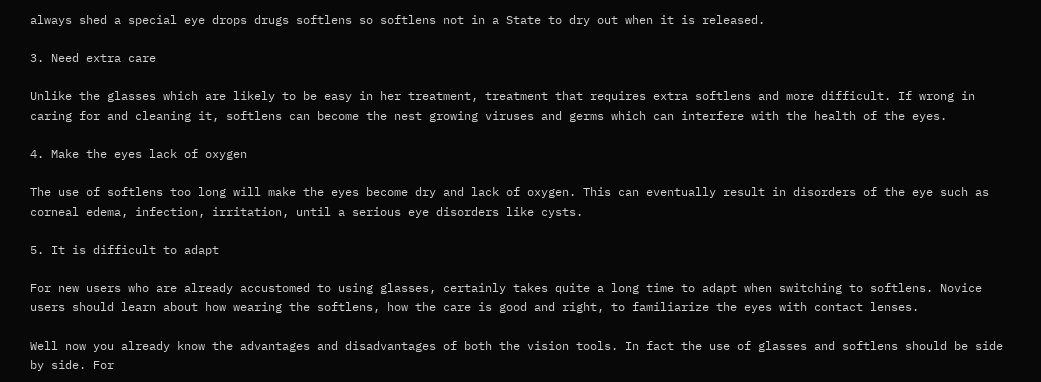always shed a special eye drops drugs softlens so softlens not in a State to dry out when it is released.

3. Need extra care

Unlike the glasses which are likely to be easy in her treatment, treatment that requires extra softlens and more difficult. If wrong in caring for and cleaning it, softlens can become the nest growing viruses and germs which can interfere with the health of the eyes.

4. Make the eyes lack of oxygen

The use of softlens too long will make the eyes become dry and lack of oxygen. This can eventually result in disorders of the eye such as corneal edema, infection, irritation, until a serious eye disorders like cysts.

5. It is difficult to adapt

For new users who are already accustomed to using glasses, certainly takes quite a long time to adapt when switching to softlens. Novice users should learn about how wearing the softlens, how the care is good and right, to familiarize the eyes with contact lenses.

Well now you already know the advantages and disadvantages of both the vision tools. In fact the use of glasses and softlens should be side by side. For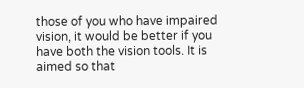those of you who have impaired vision, it would be better if you have both the vision tools. It is aimed so that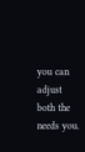you can adjust both the needs you.